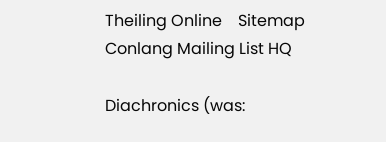Theiling Online    Sitemap    Conlang Mailing List HQ

Diachronics (was: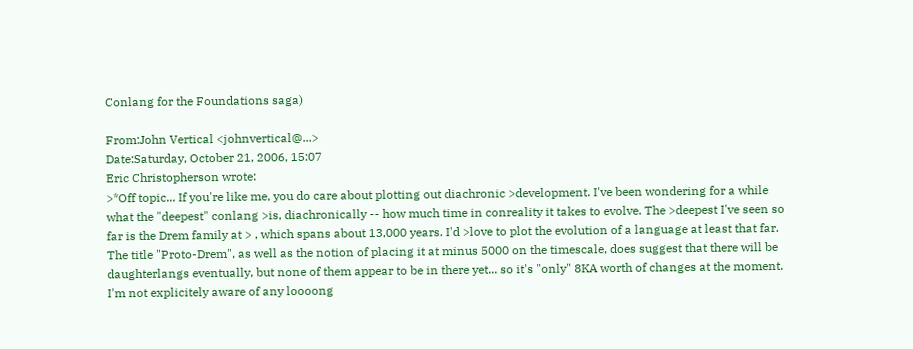Conlang for the Foundations saga)

From:John Vertical <johnvertical@...>
Date:Saturday, October 21, 2006, 15:07
Eric Christopherson wrote:
>*Off topic... If you're like me, you do care about plotting out diachronic >development. I've been wondering for a while what the "deepest" conlang >is, diachronically -- how much time in conreality it takes to evolve. The >deepest I've seen so far is the Drem family at > , which spans about 13,000 years. I'd >love to plot the evolution of a language at least that far.
The title "Proto-Drem", as well as the notion of placing it at minus 5000 on the timescale, does suggest that there will be daughterlangs eventually, but none of them appear to be in there yet... so it's "only" 8KA worth of changes at the moment. I'm not explicitely aware of any loooong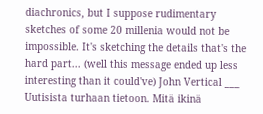diachronics, but I suppose rudimentary sketches of some 20 millenia would not be impossible. It's sketching the details that's the hard part... (well this message ended up less interesting than it could've) John Vertical ___ Uutisista turhaan tietoon. Mitä ikinä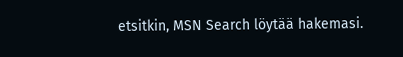etsitkin, MSN Search löytää hakemasi.